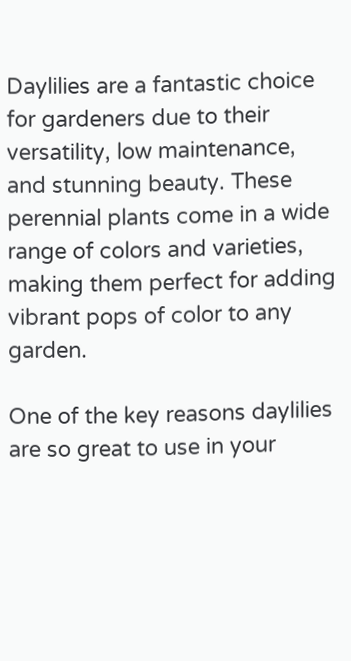Daylilies are a fantastic choice for gardeners due to their versatility, low maintenance, and stunning beauty. These perennial plants come in a wide range of colors and varieties, making them perfect for adding vibrant pops of color to any garden.

One of the key reasons daylilies are so great to use in your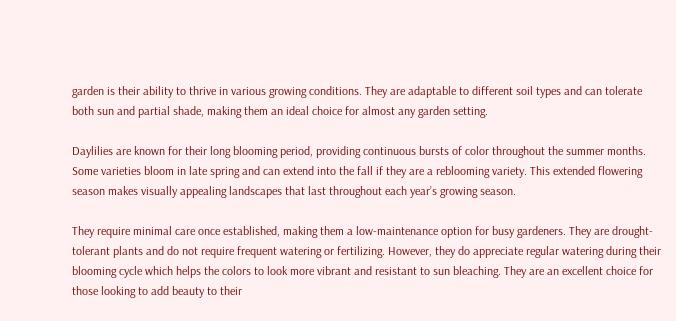garden is their ability to thrive in various growing conditions. They are adaptable to different soil types and can tolerate both sun and partial shade, making them an ideal choice for almost any garden setting.

Daylilies are known for their long blooming period, providing continuous bursts of color throughout the summer months. Some varieties bloom in late spring and can extend into the fall if they are a reblooming variety. This extended flowering season makes visually appealing landscapes that last throughout each year’s growing season.

They require minimal care once established, making them a low-maintenance option for busy gardeners. They are drought-tolerant plants and do not require frequent watering or fertilizing. However, they do appreciate regular watering during their blooming cycle which helps the colors to look more vibrant and resistant to sun bleaching. They are an excellent choice for those looking to add beauty to their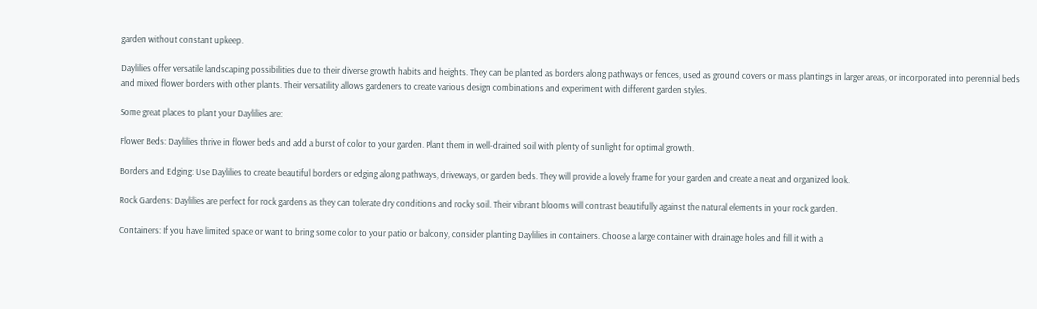garden without constant upkeep.

Daylilies offer versatile landscaping possibilities due to their diverse growth habits and heights. They can be planted as borders along pathways or fences, used as ground covers or mass plantings in larger areas, or incorporated into perennial beds and mixed flower borders with other plants. Their versatility allows gardeners to create various design combinations and experiment with different garden styles.

Some great places to plant your Daylilies are:

Flower Beds: Daylilies thrive in flower beds and add a burst of color to your garden. Plant them in well-drained soil with plenty of sunlight for optimal growth.

Borders and Edging: Use Daylilies to create beautiful borders or edging along pathways, driveways, or garden beds. They will provide a lovely frame for your garden and create a neat and organized look.

Rock Gardens: Daylilies are perfect for rock gardens as they can tolerate dry conditions and rocky soil. Their vibrant blooms will contrast beautifully against the natural elements in your rock garden.

Containers: If you have limited space or want to bring some color to your patio or balcony, consider planting Daylilies in containers. Choose a large container with drainage holes and fill it with a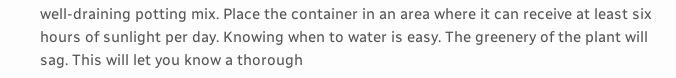well-draining potting mix. Place the container in an area where it can receive at least six hours of sunlight per day. Knowing when to water is easy. The greenery of the plant will sag. This will let you know a thorough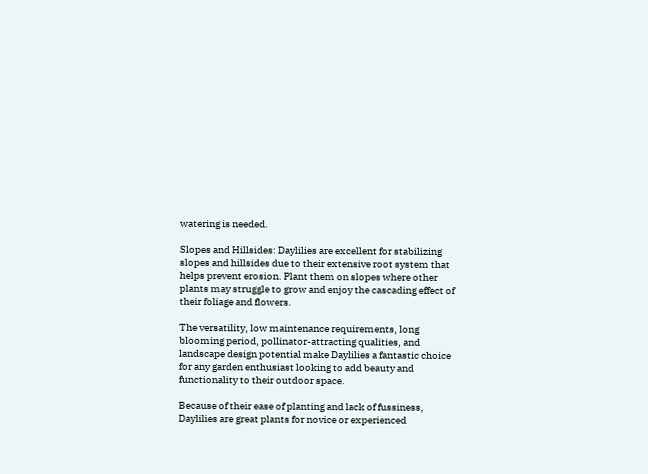watering is needed.

Slopes and Hillsides: Daylilies are excellent for stabilizing slopes and hillsides due to their extensive root system that helps prevent erosion. Plant them on slopes where other plants may struggle to grow and enjoy the cascading effect of their foliage and flowers.

The versatility, low maintenance requirements, long blooming period, pollinator-attracting qualities, and landscape design potential make Daylilies a fantastic choice for any garden enthusiast looking to add beauty and functionality to their outdoor space.

Because of their ease of planting and lack of fussiness, Daylilies are great plants for novice or experienced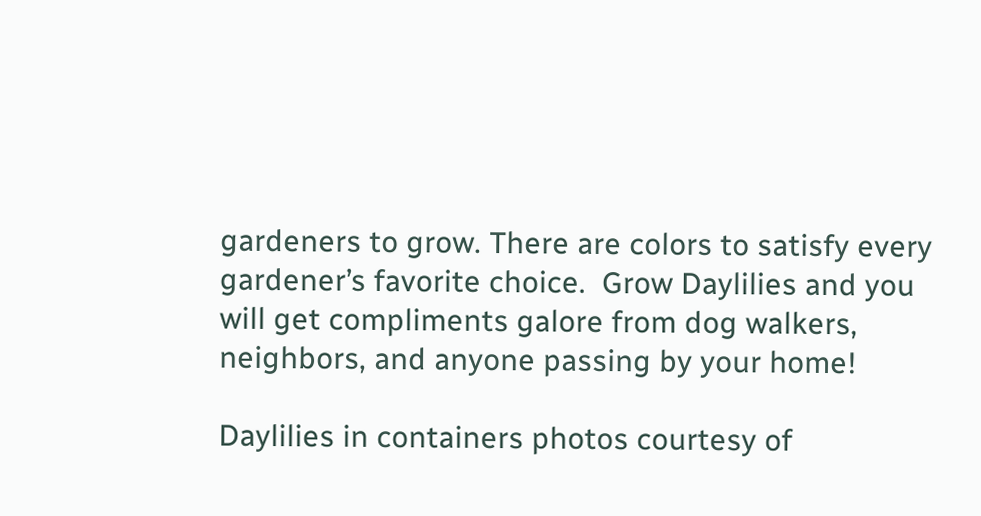gardeners to grow. There are colors to satisfy every gardener’s favorite choice.  Grow Daylilies and you will get compliments galore from dog walkers, neighbors, and anyone passing by your home!

Daylilies in containers photos courtesy of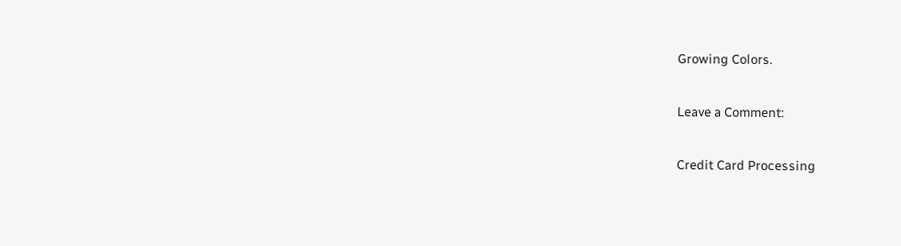Growing Colors.

Leave a Comment:

Credit Card Processing